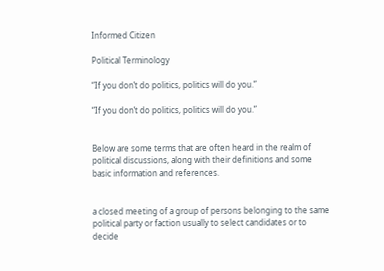Informed Citizen

Political Terminology

“If you don’t do politics, politics will do you.”

“If you don’t do politics, politics will do you.”


Below are some terms that are often heard in the realm of political discussions, along with their definitions and some basic information and references.


a closed meeting of a group of persons belonging to the same political party or faction usually to select candidates or to decide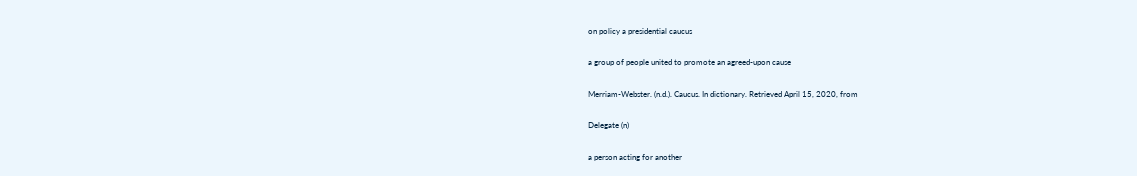on policy a presidential caucus

a group of people united to promote an agreed-upon cause

Merriam-Webster. (n.d.). Caucus. In dictionary. Retrieved April 15, 2020, from

Delegate (n)

a person acting for another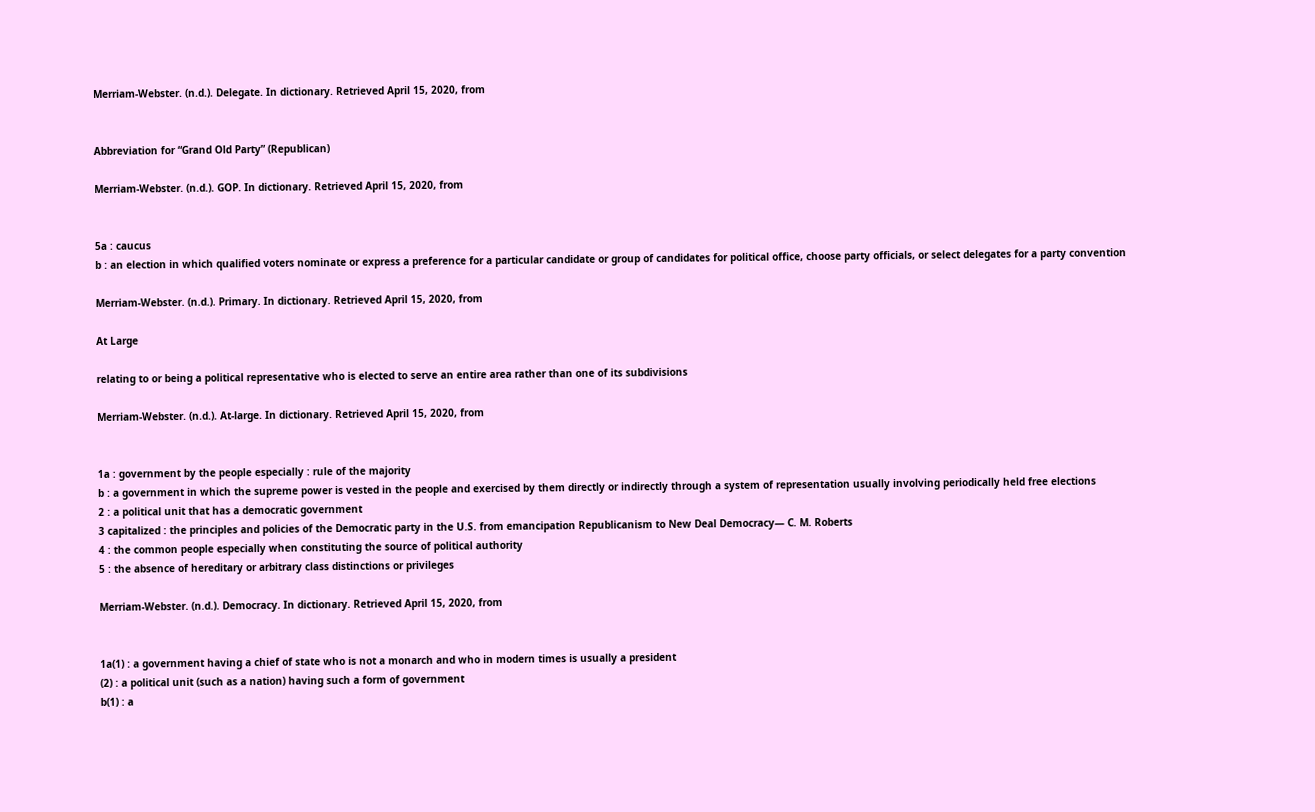Merriam-Webster. (n.d.). Delegate. In dictionary. Retrieved April 15, 2020, from


Abbreviation for “Grand Old Party” (Republican)

Merriam-Webster. (n.d.). GOP. In dictionary. Retrieved April 15, 2020, from


5a : caucus
b : an election in which qualified voters nominate or express a preference for a particular candidate or group of candidates for political office, choose party officials, or select delegates for a party convention

Merriam-Webster. (n.d.). Primary. In dictionary. Retrieved April 15, 2020, from

At Large

relating to or being a political representative who is elected to serve an entire area rather than one of its subdivisions

Merriam-Webster. (n.d.). At-large. In dictionary. Retrieved April 15, 2020, from


1a : government by the people especially : rule of the majority
b : a government in which the supreme power is vested in the people and exercised by them directly or indirectly through a system of representation usually involving periodically held free elections
2 : a political unit that has a democratic government
3 capitalized : the principles and policies of the Democratic party in the U.S. from emancipation Republicanism to New Deal Democracy— C. M. Roberts
4 : the common people especially when constituting the source of political authority
5 : the absence of hereditary or arbitrary class distinctions or privileges

Merriam-Webster. (n.d.). Democracy. In dictionary. Retrieved April 15, 2020, from


1a(1) : a government having a chief of state who is not a monarch and who in modern times is usually a president
(2) : a political unit (such as a nation) having such a form of government
b(1) : a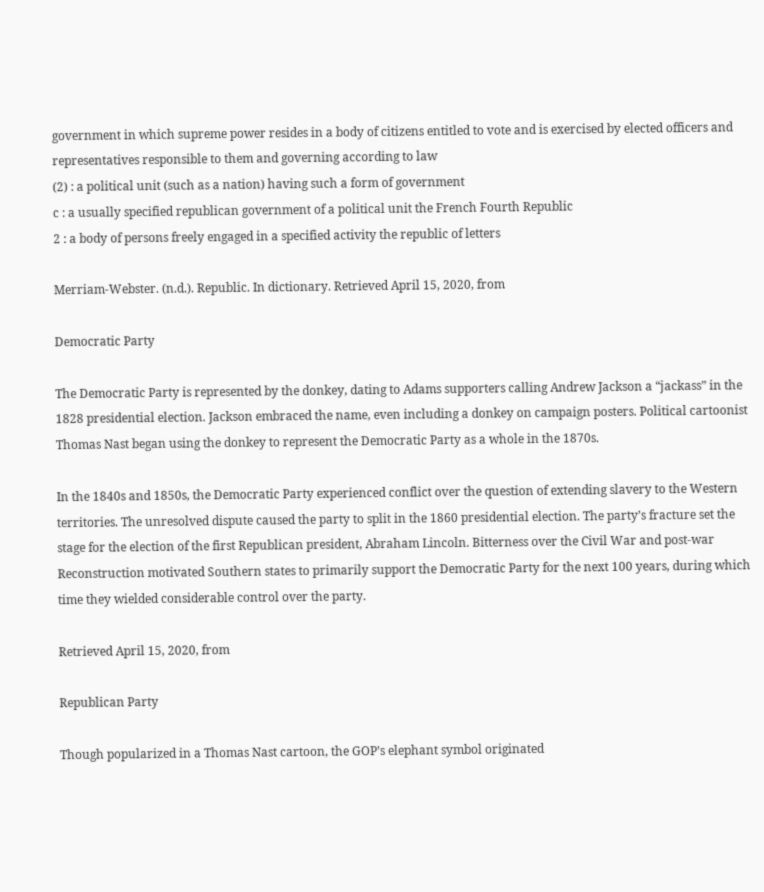government in which supreme power resides in a body of citizens entitled to vote and is exercised by elected officers and representatives responsible to them and governing according to law
(2) : a political unit (such as a nation) having such a form of government
c : a usually specified republican government of a political unit the French Fourth Republic
2 : a body of persons freely engaged in a specified activity the republic of letters

Merriam-Webster. (n.d.). Republic. In dictionary. Retrieved April 15, 2020, from

Democratic Party

The Democratic Party is represented by the donkey, dating to Adams supporters calling Andrew Jackson a “jackass” in the 1828 presidential election. Jackson embraced the name, even including a donkey on campaign posters. Political cartoonist Thomas Nast began using the donkey to represent the Democratic Party as a whole in the 1870s.

In the 1840s and 1850s, the Democratic Party experienced conflict over the question of extending slavery to the Western territories. The unresolved dispute caused the party to split in the 1860 presidential election. The party’s fracture set the stage for the election of the first Republican president, Abraham Lincoln. Bitterness over the Civil War and post-war Reconstruction motivated Southern states to primarily support the Democratic Party for the next 100 years, during which time they wielded considerable control over the party.

Retrieved April 15, 2020, from

Republican Party

Though popularized in a Thomas Nast cartoon, the GOP’s elephant symbol originated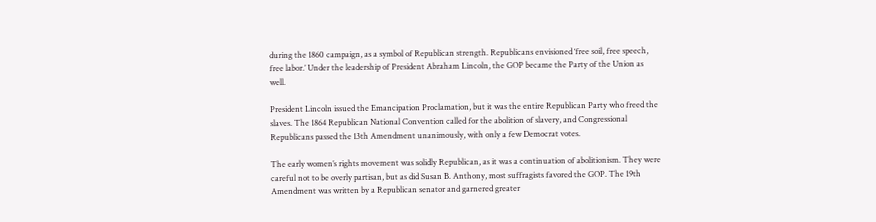during the 1860 campaign, as a symbol of Republican strength. Republicans envisioned ‘free soil, free speech, free labor.’ Under the leadership of President Abraham Lincoln, the GOP became the Party of the Union as well.

President Lincoln issued the Emancipation Proclamation, but it was the entire Republican Party who freed the slaves. The 1864 Republican National Convention called for the abolition of slavery, and Congressional Republicans passed the 13th Amendment unanimously, with only a few Democrat votes.

The early women’s rights movement was solidly Republican, as it was a continuation of abolitionism. They were careful not to be overly partisan, but as did Susan B. Anthony, most suffragists favored the GOP. The 19th Amendment was written by a Republican senator and garnered greater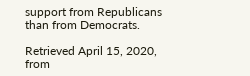support from Republicans than from Democrats.

Retrieved April 15, 2020, from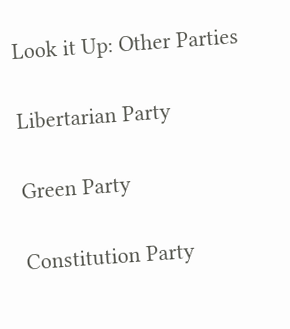Look it Up: Other Parties

Libertarian Party

Green Party

Constitution Party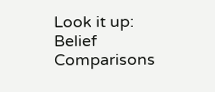Look it up: Belief Comparisons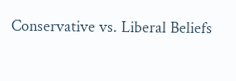Conservative vs. Liberal Beliefs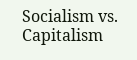Socialism vs. Capitalism